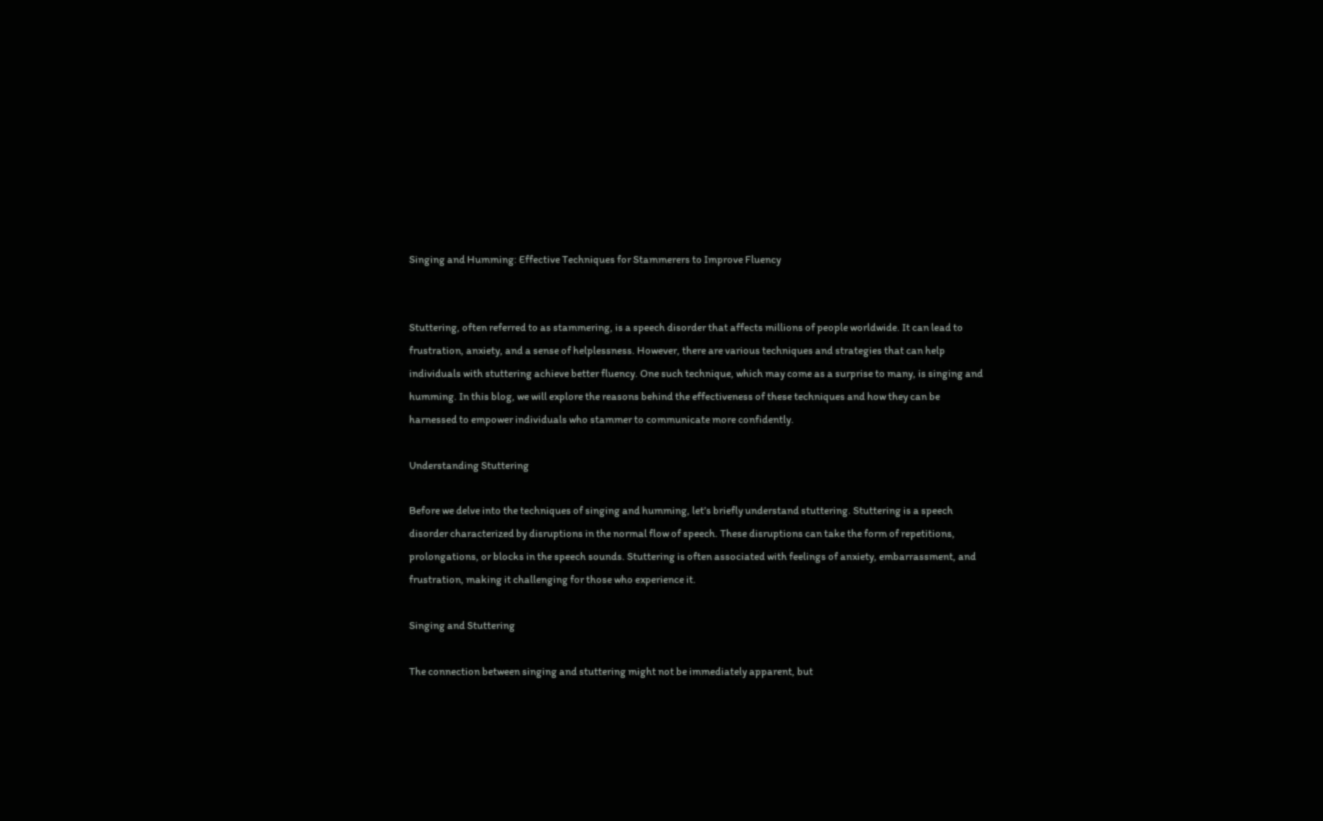Singing and Humming: Effective Techniques for Stammerers to Improve Fluency


Stuttering, often referred to as stammering, is a speech disorder that affects millions of people worldwide. It can lead to frustration, anxiety, and a sense of helplessness. However, there are various techniques and strategies that can help individuals with stuttering achieve better fluency. One such technique, which may come as a surprise to many, is singing and humming. In this blog, we will explore the reasons behind the effectiveness of these techniques and how they can be harnessed to empower individuals who stammer to communicate more confidently.

Understanding Stuttering

Before we delve into the techniques of singing and humming, let’s briefly understand stuttering. Stuttering is a speech disorder characterized by disruptions in the normal flow of speech. These disruptions can take the form of repetitions, prolongations, or blocks in the speech sounds. Stuttering is often associated with feelings of anxiety, embarrassment, and frustration, making it challenging for those who experience it.

Singing and Stuttering

The connection between singing and stuttering might not be immediately apparent, but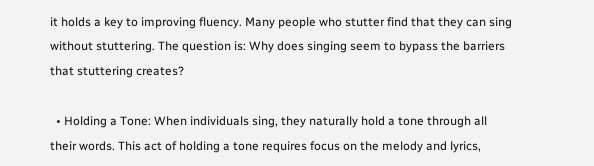it holds a key to improving fluency. Many people who stutter find that they can sing without stuttering. The question is: Why does singing seem to bypass the barriers that stuttering creates?

  • Holding a Tone: When individuals sing, they naturally hold a tone through all their words. This act of holding a tone requires focus on the melody and lyrics,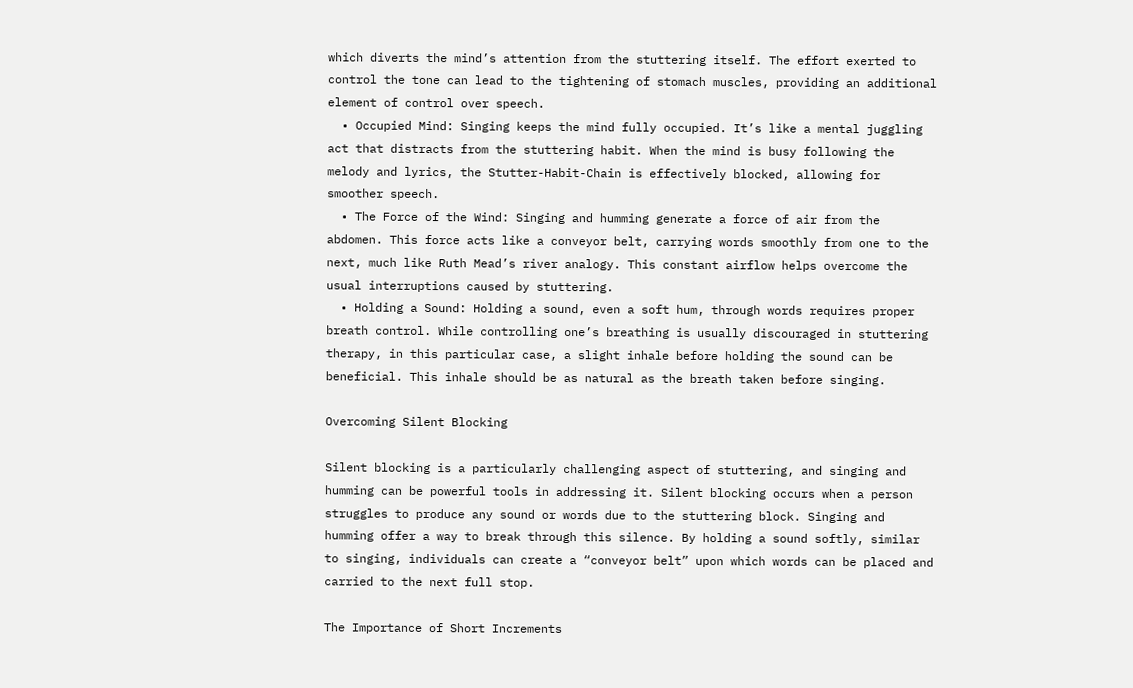which diverts the mind’s attention from the stuttering itself. The effort exerted to control the tone can lead to the tightening of stomach muscles, providing an additional element of control over speech.
  • Occupied Mind: Singing keeps the mind fully occupied. It’s like a mental juggling act that distracts from the stuttering habit. When the mind is busy following the melody and lyrics, the Stutter-Habit-Chain is effectively blocked, allowing for smoother speech.
  • The Force of the Wind: Singing and humming generate a force of air from the abdomen. This force acts like a conveyor belt, carrying words smoothly from one to the next, much like Ruth Mead’s river analogy. This constant airflow helps overcome the usual interruptions caused by stuttering.
  • Holding a Sound: Holding a sound, even a soft hum, through words requires proper breath control. While controlling one’s breathing is usually discouraged in stuttering therapy, in this particular case, a slight inhale before holding the sound can be beneficial. This inhale should be as natural as the breath taken before singing.

Overcoming Silent Blocking

Silent blocking is a particularly challenging aspect of stuttering, and singing and humming can be powerful tools in addressing it. Silent blocking occurs when a person struggles to produce any sound or words due to the stuttering block. Singing and humming offer a way to break through this silence. By holding a sound softly, similar to singing, individuals can create a “conveyor belt” upon which words can be placed and carried to the next full stop.

The Importance of Short Increments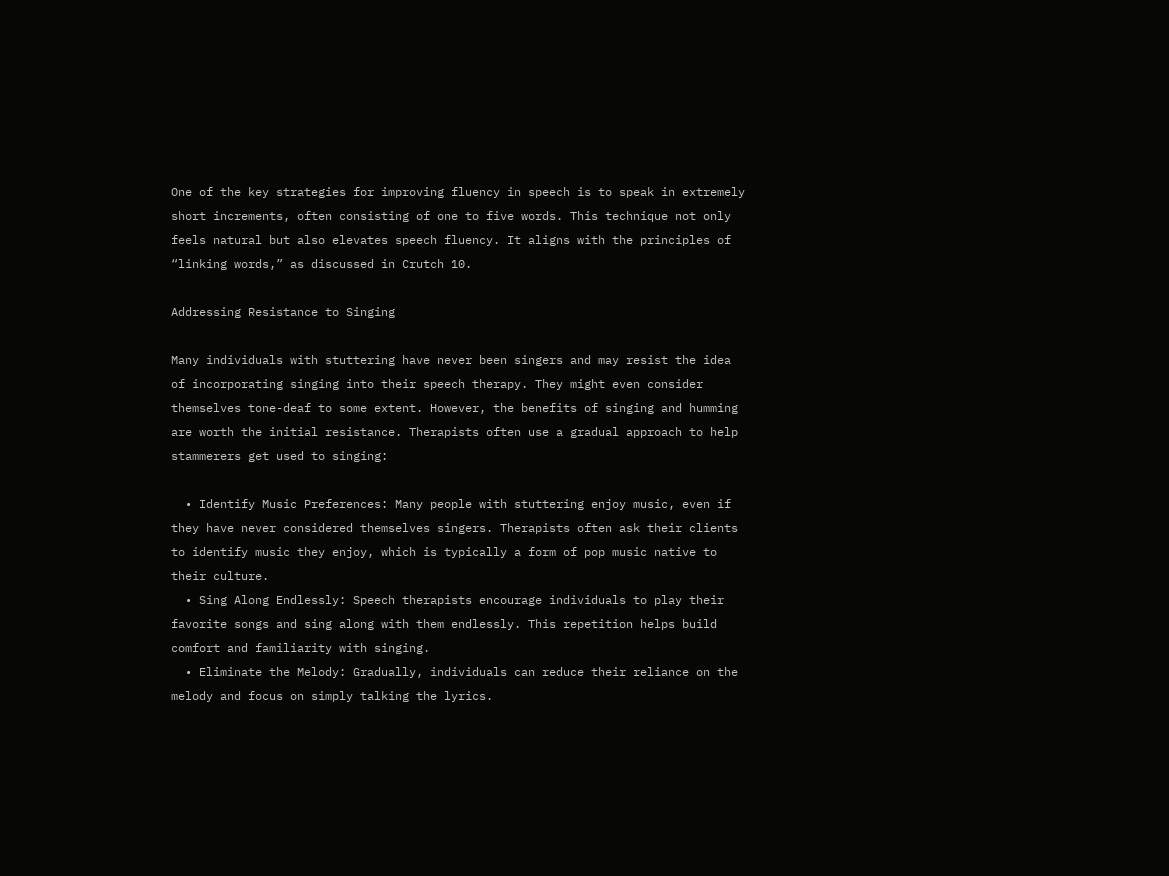One of the key strategies for improving fluency in speech is to speak in extremely short increments, often consisting of one to five words. This technique not only feels natural but also elevates speech fluency. It aligns with the principles of “linking words,” as discussed in Crutch 10.

Addressing Resistance to Singing

Many individuals with stuttering have never been singers and may resist the idea of incorporating singing into their speech therapy. They might even consider themselves tone-deaf to some extent. However, the benefits of singing and humming are worth the initial resistance. Therapists often use a gradual approach to help stammerers get used to singing:

  • Identify Music Preferences: Many people with stuttering enjoy music, even if they have never considered themselves singers. Therapists often ask their clients to identify music they enjoy, which is typically a form of pop music native to their culture.
  • Sing Along Endlessly: Speech therapists encourage individuals to play their favorite songs and sing along with them endlessly. This repetition helps build comfort and familiarity with singing.
  • Eliminate the Melody: Gradually, individuals can reduce their reliance on the melody and focus on simply talking the lyrics.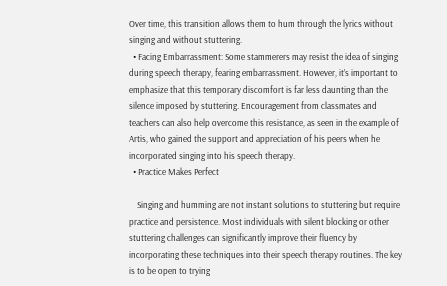Over time, this transition allows them to hum through the lyrics without singing and without stuttering.
  • Facing Embarrassment: Some stammerers may resist the idea of singing during speech therapy, fearing embarrassment. However, it’s important to emphasize that this temporary discomfort is far less daunting than the silence imposed by stuttering. Encouragement from classmates and teachers can also help overcome this resistance, as seen in the example of Artis, who gained the support and appreciation of his peers when he incorporated singing into his speech therapy.
  • Practice Makes Perfect

    Singing and humming are not instant solutions to stuttering but require practice and persistence. Most individuals with silent blocking or other stuttering challenges can significantly improve their fluency by incorporating these techniques into their speech therapy routines. The key is to be open to trying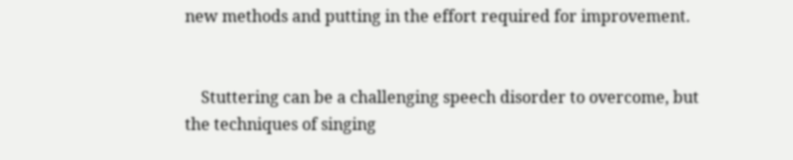new methods and putting in the effort required for improvement.


    Stuttering can be a challenging speech disorder to overcome, but the techniques of singing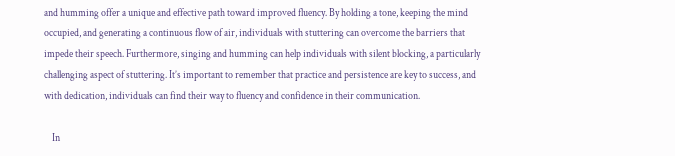and humming offer a unique and effective path toward improved fluency. By holding a tone, keeping the mind occupied, and generating a continuous flow of air, individuals with stuttering can overcome the barriers that impede their speech. Furthermore, singing and humming can help individuals with silent blocking, a particularly challenging aspect of stuttering. It’s important to remember that practice and persistence are key to success, and with dedication, individuals can find their way to fluency and confidence in their communication.

    In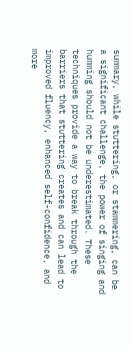summary, while stuttering, or stammering, can be a significant challenge, the power of singing and humming should not be underestimated. These techniques provide a way to break through the barriers that stuttering creates and can lead to improved fluency, enhanced self-confidence, and more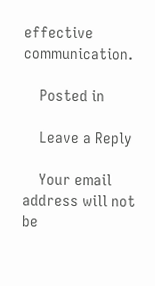effective communication.

    Posted in

    Leave a Reply

    Your email address will not be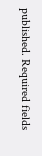published. Required fields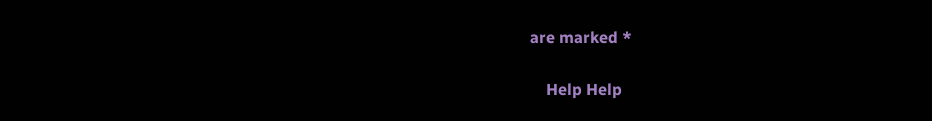are marked *

    Help Help